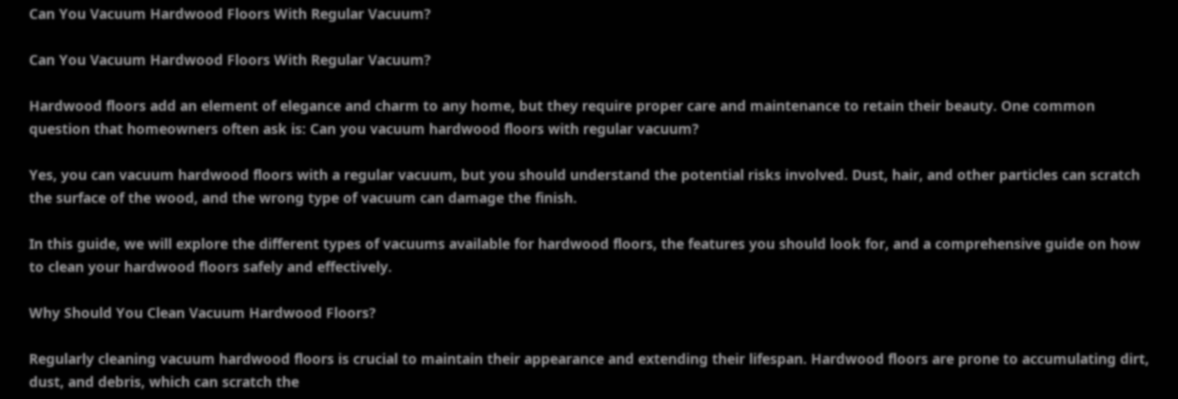Can You Vacuum Hardwood Floors With Regular Vacuum?

Can You Vacuum Hardwood Floors With Regular Vacuum?

Hardwood floors add an element of elegance and charm to any home, but they require proper care and maintenance to retain their beauty. One common question that homeowners often ask is: Can you vacuum hardwood floors with regular vacuum?

Yes, you can vacuum hardwood floors with a regular vacuum, but you should understand the potential risks involved. Dust, hair, and other particles can scratch the surface of the wood, and the wrong type of vacuum can damage the finish.

In this guide, we will explore the different types of vacuums available for hardwood floors, the features you should look for, and a comprehensive guide on how to clean your hardwood floors safely and effectively.

Why Should You Clean Vacuum Hardwood Floors?

Regularly cleaning vacuum hardwood floors is crucial to maintain their appearance and extending their lifespan. Hardwood floors are prone to accumulating dirt, dust, and debris, which can scratch the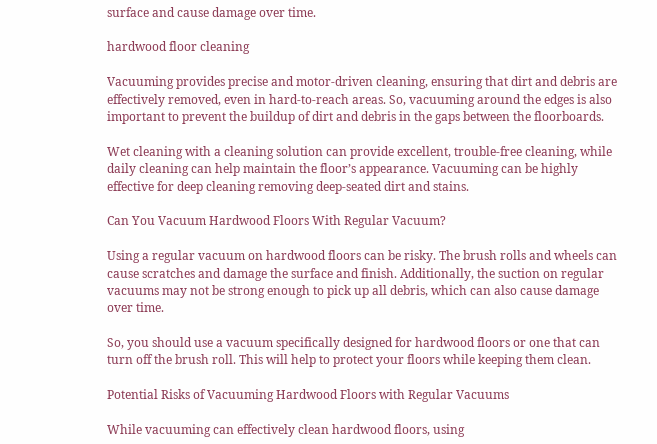surface and cause damage over time.

hardwood floor cleaning

Vacuuming provides precise and motor-driven cleaning, ensuring that dirt and debris are effectively removed, even in hard-to-reach areas. So, vacuuming around the edges is also important to prevent the buildup of dirt and debris in the gaps between the floorboards.

Wet cleaning with a cleaning solution can provide excellent, trouble-free cleaning, while daily cleaning can help maintain the floor’s appearance. Vacuuming can be highly effective for deep cleaning removing deep-seated dirt and stains.

Can You Vacuum Hardwood Floors With Regular Vacuum?

Using a regular vacuum on hardwood floors can be risky. The brush rolls and wheels can cause scratches and damage the surface and finish. Additionally, the suction on regular vacuums may not be strong enough to pick up all debris, which can also cause damage over time.

So, you should use a vacuum specifically designed for hardwood floors or one that can turn off the brush roll. This will help to protect your floors while keeping them clean.

Potential Risks of Vacuuming Hardwood Floors with Regular Vacuums

While vacuuming can effectively clean hardwood floors, using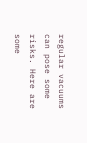regular vacuums can pose some risks. Here are some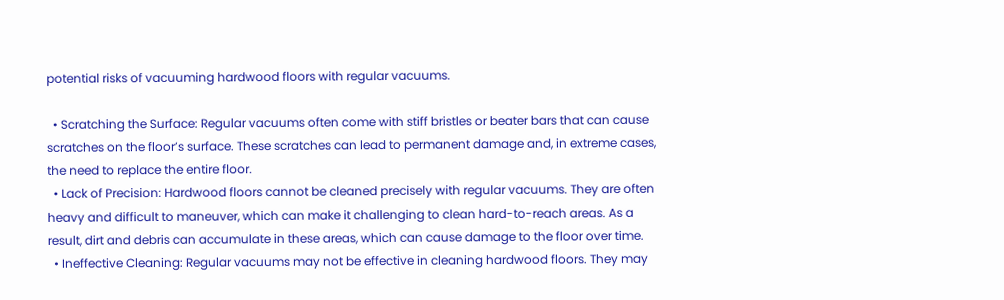potential risks of vacuuming hardwood floors with regular vacuums.

  • Scratching the Surface: Regular vacuums often come with stiff bristles or beater bars that can cause scratches on the floor’s surface. These scratches can lead to permanent damage and, in extreme cases, the need to replace the entire floor.
  • Lack of Precision: Hardwood floors cannot be cleaned precisely with regular vacuums. They are often heavy and difficult to maneuver, which can make it challenging to clean hard-to-reach areas. As a result, dirt and debris can accumulate in these areas, which can cause damage to the floor over time.
  • Ineffective Cleaning: Regular vacuums may not be effective in cleaning hardwood floors. They may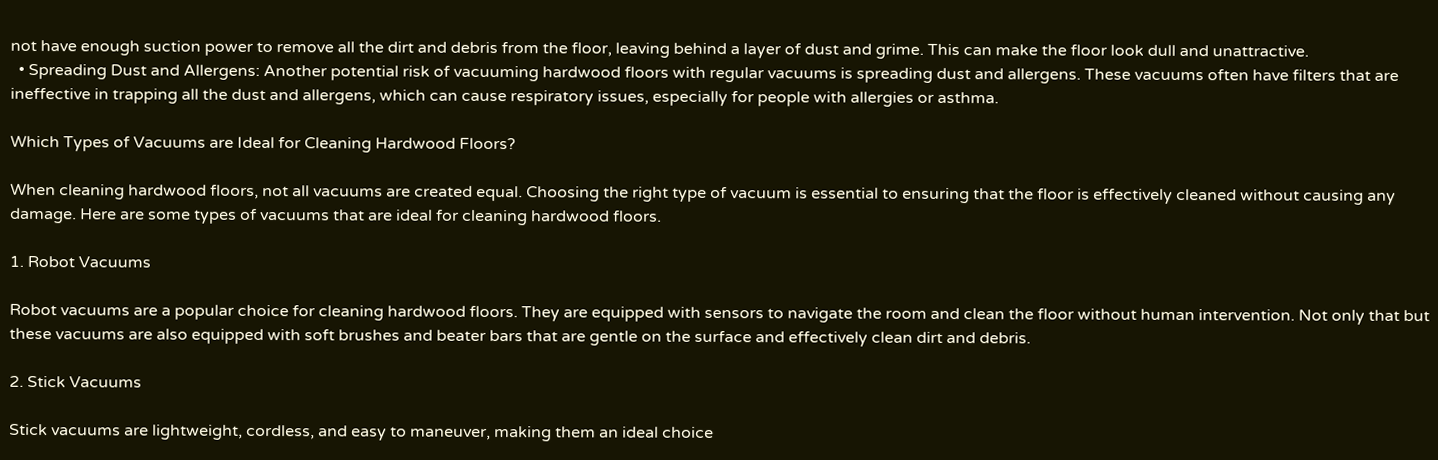not have enough suction power to remove all the dirt and debris from the floor, leaving behind a layer of dust and grime. This can make the floor look dull and unattractive.
  • Spreading Dust and Allergens: Another potential risk of vacuuming hardwood floors with regular vacuums is spreading dust and allergens. These vacuums often have filters that are ineffective in trapping all the dust and allergens, which can cause respiratory issues, especially for people with allergies or asthma.

Which Types of Vacuums are Ideal for Cleaning Hardwood Floors?

When cleaning hardwood floors, not all vacuums are created equal. Choosing the right type of vacuum is essential to ensuring that the floor is effectively cleaned without causing any damage. Here are some types of vacuums that are ideal for cleaning hardwood floors.

1. Robot Vacuums

Robot vacuums are a popular choice for cleaning hardwood floors. They are equipped with sensors to navigate the room and clean the floor without human intervention. Not only that but these vacuums are also equipped with soft brushes and beater bars that are gentle on the surface and effectively clean dirt and debris.

2. Stick Vacuums

Stick vacuums are lightweight, cordless, and easy to maneuver, making them an ideal choice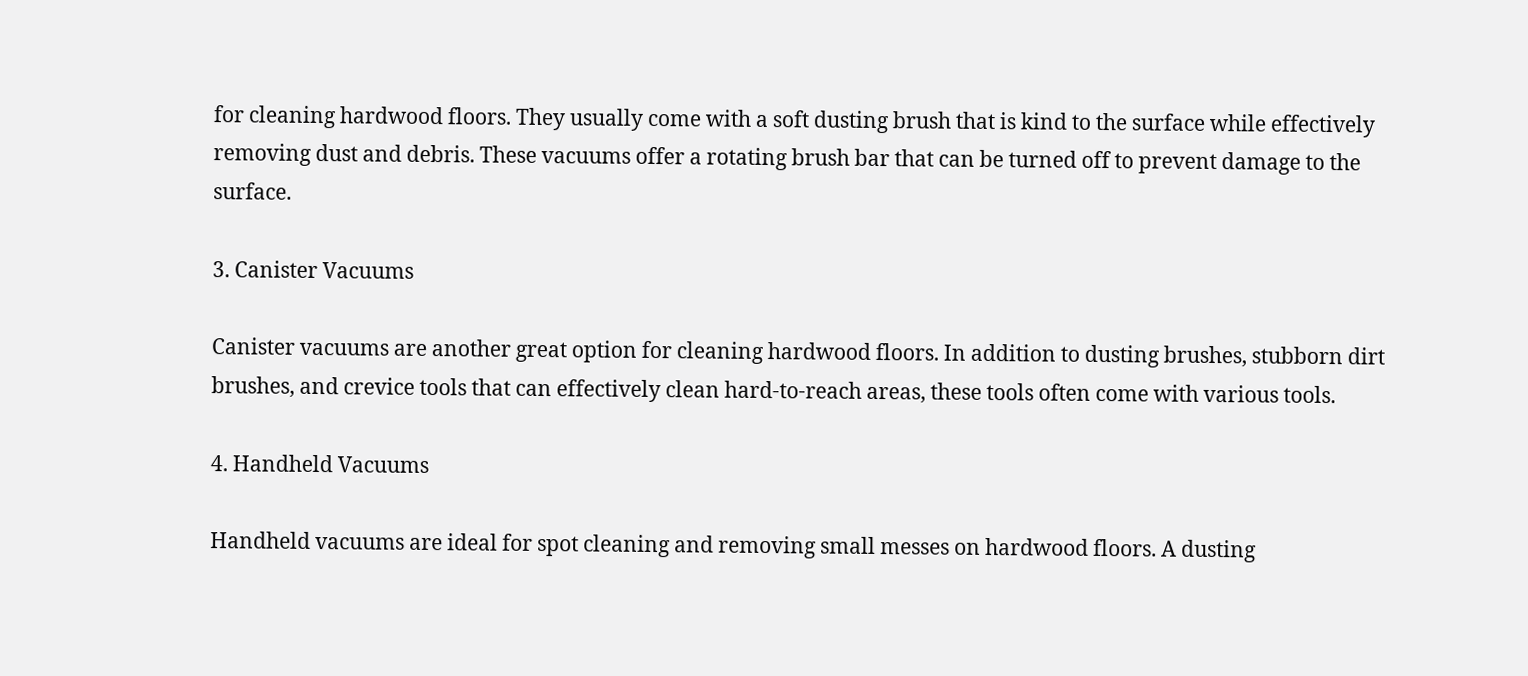for cleaning hardwood floors. They usually come with a soft dusting brush that is kind to the surface while effectively removing dust and debris. These vacuums offer a rotating brush bar that can be turned off to prevent damage to the surface.

3. Canister Vacuums

Canister vacuums are another great option for cleaning hardwood floors. In addition to dusting brushes, stubborn dirt brushes, and crevice tools that can effectively clean hard-to-reach areas, these tools often come with various tools.

4. Handheld Vacuums

Handheld vacuums are ideal for spot cleaning and removing small messes on hardwood floors. A dusting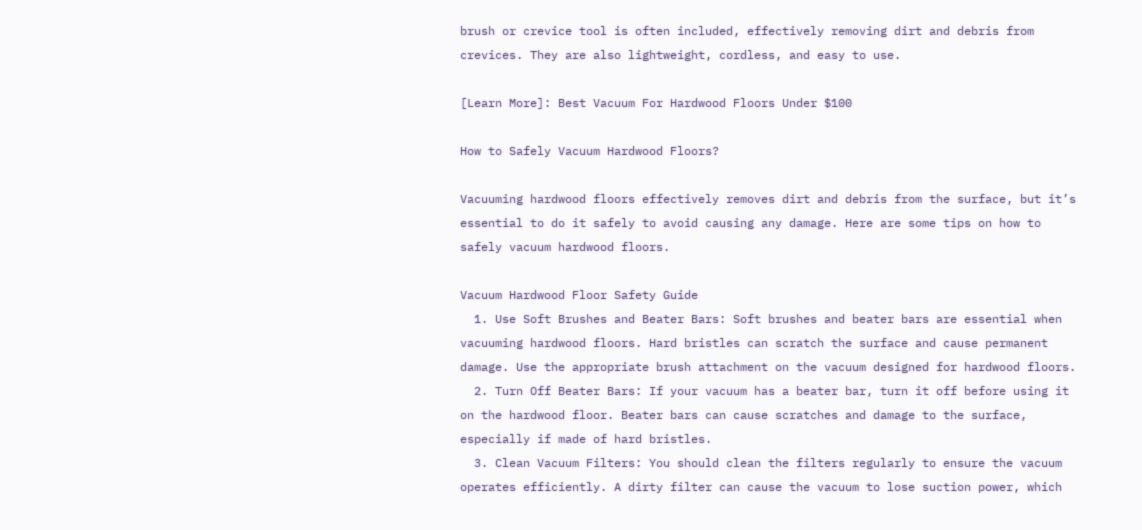brush or crevice tool is often included, effectively removing dirt and debris from crevices. They are also lightweight, cordless, and easy to use.

[Learn More]: Best Vacuum For Hardwood Floors Under $100

How to Safely Vacuum Hardwood Floors?

Vacuuming hardwood floors effectively removes dirt and debris from the surface, but it’s essential to do it safely to avoid causing any damage. Here are some tips on how to safely vacuum hardwood floors.

Vacuum Hardwood Floor Safety Guide
  1. Use Soft Brushes and Beater Bars: Soft brushes and beater bars are essential when vacuuming hardwood floors. Hard bristles can scratch the surface and cause permanent damage. Use the appropriate brush attachment on the vacuum designed for hardwood floors.
  2. Turn Off Beater Bars: If your vacuum has a beater bar, turn it off before using it on the hardwood floor. Beater bars can cause scratches and damage to the surface, especially if made of hard bristles.
  3. Clean Vacuum Filters: You should clean the filters regularly to ensure the vacuum operates efficiently. A dirty filter can cause the vacuum to lose suction power, which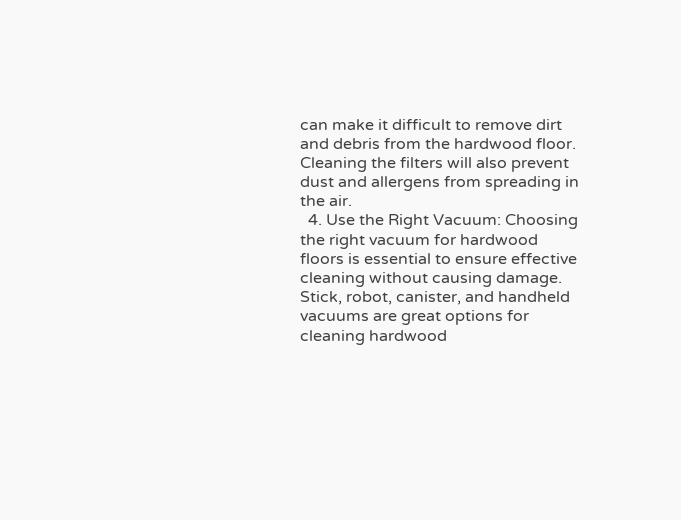can make it difficult to remove dirt and debris from the hardwood floor. Cleaning the filters will also prevent dust and allergens from spreading in the air.
  4. Use the Right Vacuum: Choosing the right vacuum for hardwood floors is essential to ensure effective cleaning without causing damage. Stick, robot, canister, and handheld vacuums are great options for cleaning hardwood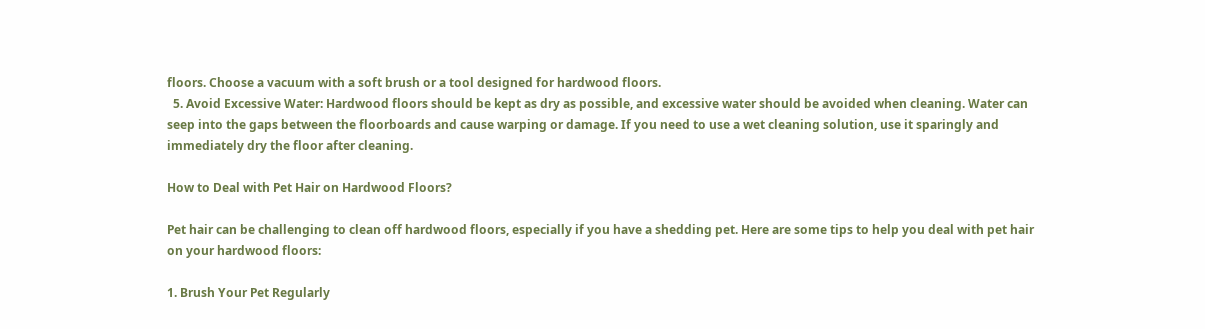floors. Choose a vacuum with a soft brush or a tool designed for hardwood floors.
  5. Avoid Excessive Water: Hardwood floors should be kept as dry as possible, and excessive water should be avoided when cleaning. Water can seep into the gaps between the floorboards and cause warping or damage. If you need to use a wet cleaning solution, use it sparingly and immediately dry the floor after cleaning.

How to Deal with Pet Hair on Hardwood Floors?

Pet hair can be challenging to clean off hardwood floors, especially if you have a shedding pet. Here are some tips to help you deal with pet hair on your hardwood floors:

1. Brush Your Pet Regularly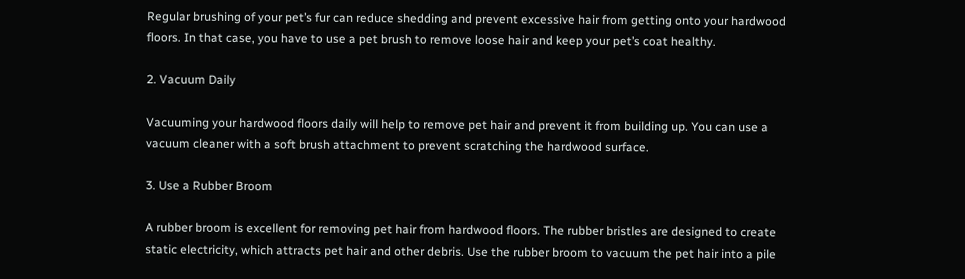Regular brushing of your pet’s fur can reduce shedding and prevent excessive hair from getting onto your hardwood floors. In that case, you have to use a pet brush to remove loose hair and keep your pet’s coat healthy.

2. Vacuum Daily

Vacuuming your hardwood floors daily will help to remove pet hair and prevent it from building up. You can use a vacuum cleaner with a soft brush attachment to prevent scratching the hardwood surface.

3. Use a Rubber Broom

A rubber broom is excellent for removing pet hair from hardwood floors. The rubber bristles are designed to create static electricity, which attracts pet hair and other debris. Use the rubber broom to vacuum the pet hair into a pile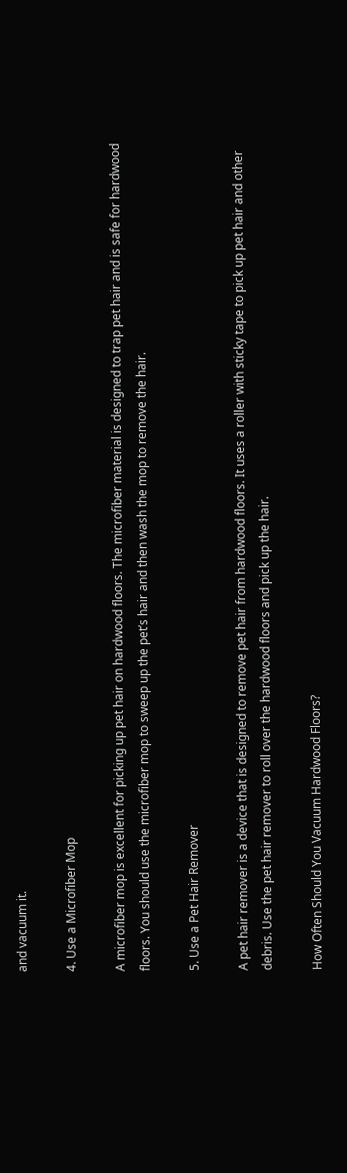and vacuum it.

4. Use a Microfiber Mop

A microfiber mop is excellent for picking up pet hair on hardwood floors. The microfiber material is designed to trap pet hair and is safe for hardwood floors. You should use the microfiber mop to sweep up the pet’s hair and then wash the mop to remove the hair.

5. Use a Pet Hair Remover

A pet hair remover is a device that is designed to remove pet hair from hardwood floors. It uses a roller with sticky tape to pick up pet hair and other debris. Use the pet hair remover to roll over the hardwood floors and pick up the hair.

How Often Should You Vacuum Hardwood Floors?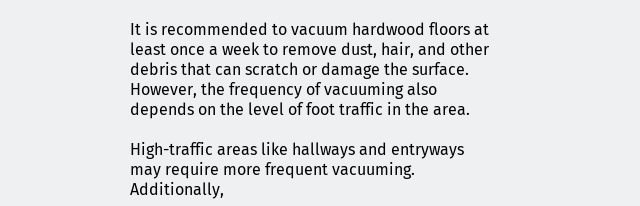It is recommended to vacuum hardwood floors at least once a week to remove dust, hair, and other debris that can scratch or damage the surface. However, the frequency of vacuuming also depends on the level of foot traffic in the area.

High-traffic areas like hallways and entryways may require more frequent vacuuming. Additionally,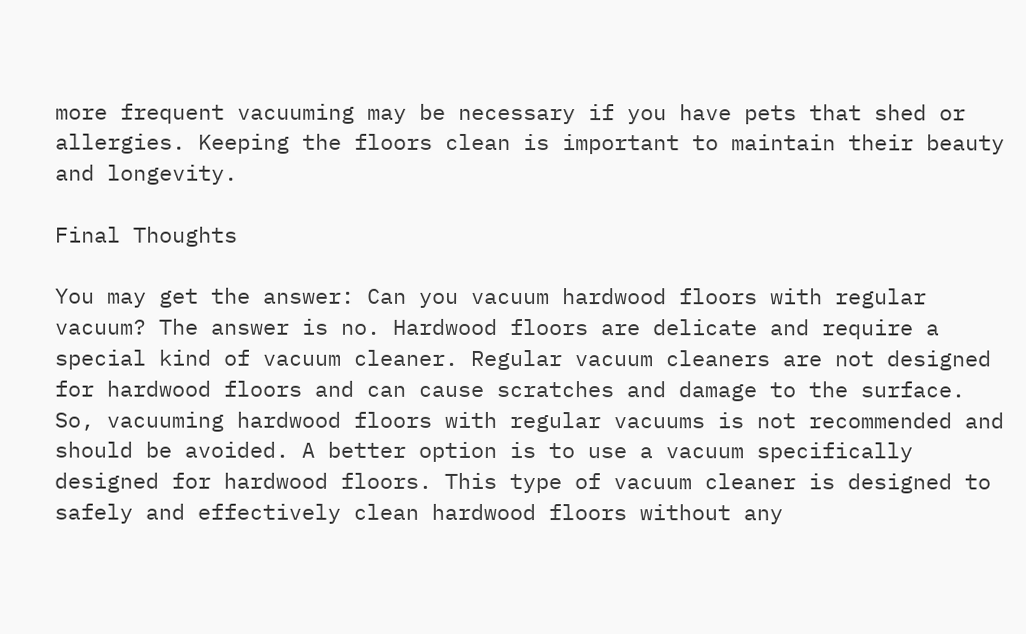more frequent vacuuming may be necessary if you have pets that shed or allergies. Keeping the floors clean is important to maintain their beauty and longevity.

Final Thoughts

You may get the answer: Can you vacuum hardwood floors with regular vacuum? The answer is no. Hardwood floors are delicate and require a special kind of vacuum cleaner. Regular vacuum cleaners are not designed for hardwood floors and can cause scratches and damage to the surface. So, vacuuming hardwood floors with regular vacuums is not recommended and should be avoided. A better option is to use a vacuum specifically designed for hardwood floors. This type of vacuum cleaner is designed to safely and effectively clean hardwood floors without any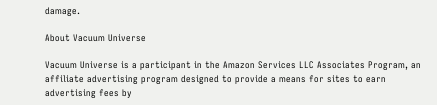damage.

About Vacuum Universe

Vacuum Universe is a participant in the Amazon Services LLC Associates Program, an affiliate advertising program designed to provide a means for sites to earn advertising fees by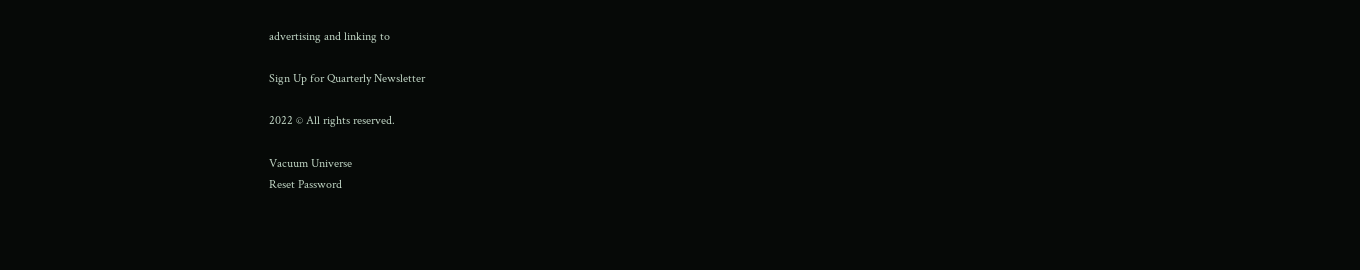advertising and linking to

Sign Up for Quarterly Newsletter

2022 © All rights reserved.

Vacuum Universe
Reset Password